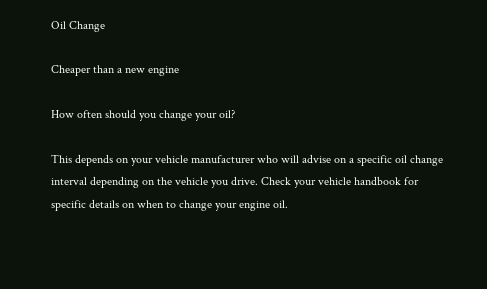Oil Change

Cheaper than a new engine

How often should you change your oil?

This depends on your vehicle manufacturer who will advise on a specific oil change interval depending on the vehicle you drive. Check your vehicle handbook for specific details on when to change your engine oil.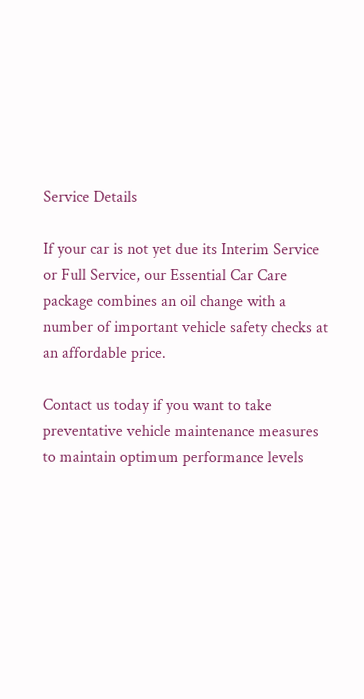Service Details

If your car is not yet due its Interim Service or Full Service, our Essential Car Care package combines an oil change with a number of important vehicle safety checks at an affordable price.

Contact us today if you want to take preventative vehicle maintenance measures to maintain optimum performance levels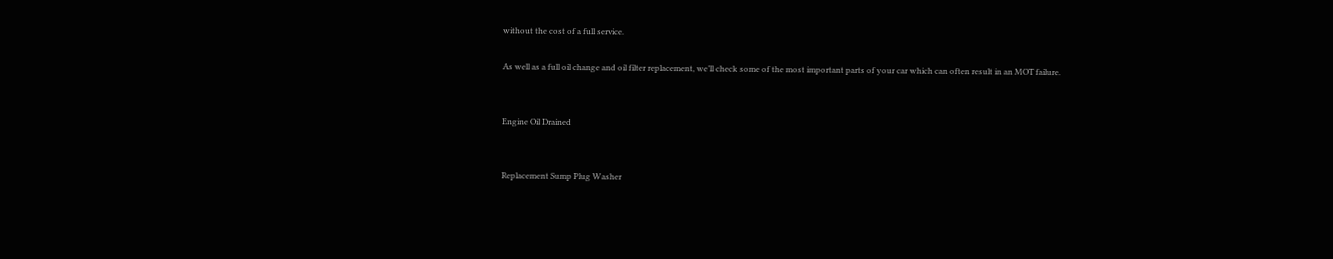without the cost of a full service.

As well as a full oil change and oil filter replacement, we’ll check some of the most important parts of your car which can often result in an MOT failure.


Engine Oil Drained


Replacement Sump Plug Washer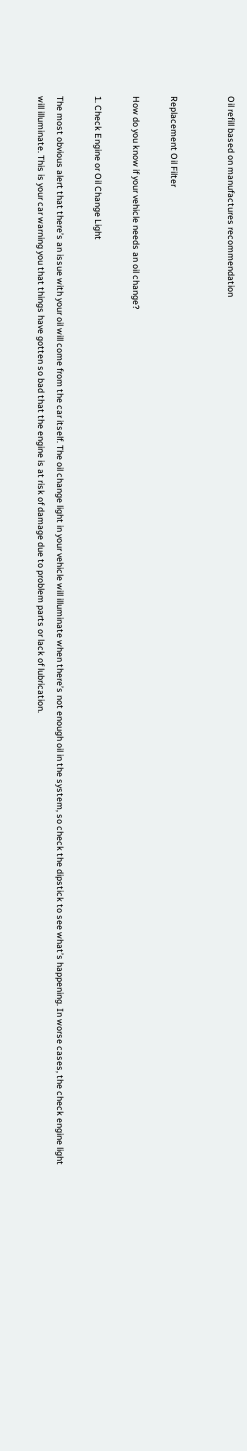Oil refill based on manufactures recommendation


Replacement Oil Filter

How do you know if your vehicle needs an oil change?

1. Check Engine or Oil Change Light

The most obvious alert that there’s an issue with your oil will come from the car itself. The oil change light in your vehicle will illuminate when there’s not enough oil in the system, so check the dipstick to see what’s happening. In worse cases, the check engine light will illuminate. This is your car warning you that things have gotten so bad that the engine is at risk of damage due to problem parts or lack of lubrication.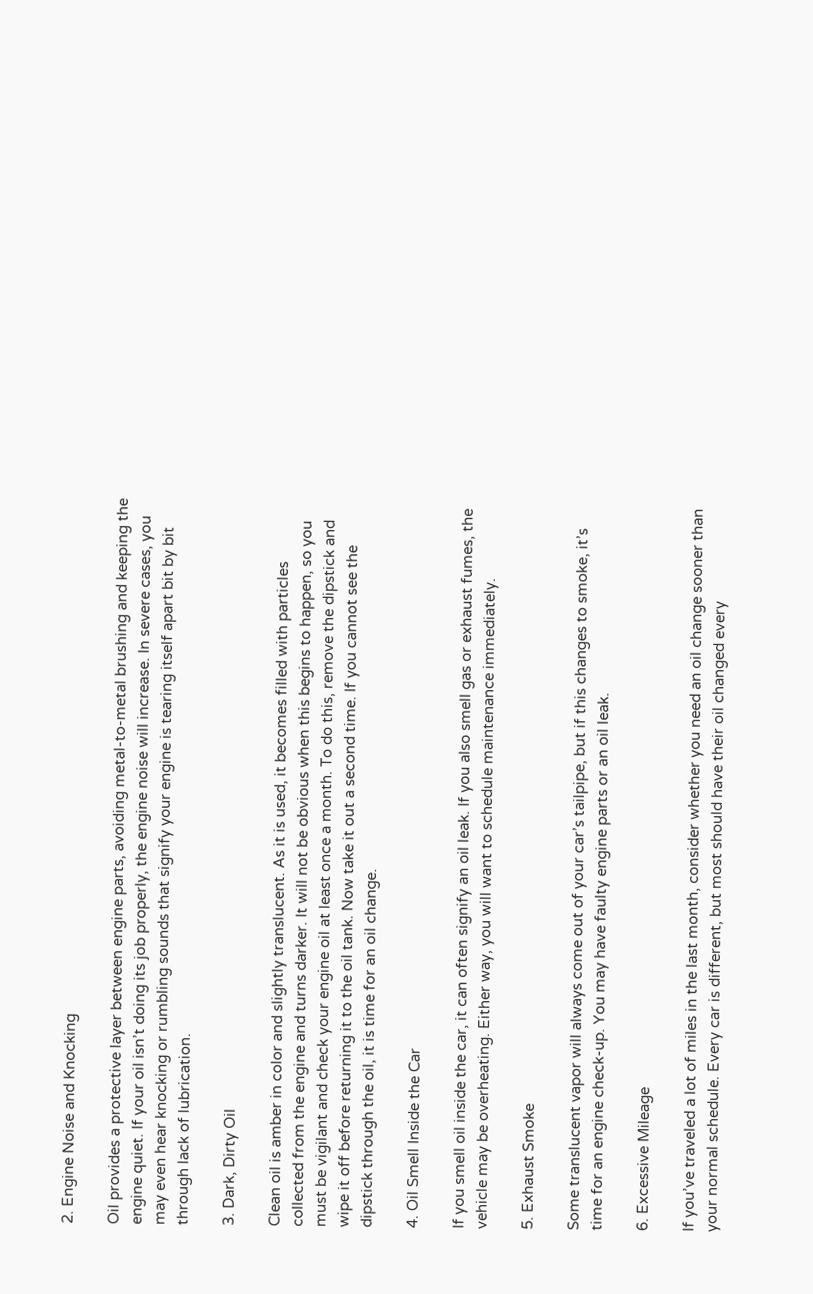2. Engine Noise and Knocking

Oil provides a protective layer between engine parts, avoiding metal-to-metal brushing and keeping the engine quiet. If your oil isn’t doing its job properly, the engine noise will increase. In severe cases, you may even hear knocking or rumbling sounds that signify your engine is tearing itself apart bit by bit through lack of lubrication.

3. Dark, Dirty Oil

Clean oil is amber in color and slightly translucent. As it is used, it becomes filled with particles collected from the engine and turns darker. It will not be obvious when this begins to happen, so you must be vigilant and check your engine oil at least once a month. To do this, remove the dipstick and wipe it off before returning it to the oil tank. Now take it out a second time. If you cannot see the dipstick through the oil, it is time for an oil change.

4. Oil Smell Inside the Car

If you smell oil inside the car, it can often signify an oil leak. If you also smell gas or exhaust fumes, the vehicle may be overheating. Either way, you will want to schedule maintenance immediately.

5. Exhaust Smoke

Some translucent vapor will always come out of your car’s tailpipe, but if this changes to smoke, it’s time for an engine check-up. You may have faulty engine parts or an oil leak.

6. Excessive Mileage

If you’ve traveled a lot of miles in the last month, consider whether you need an oil change sooner than your normal schedule. Every car is different, but most should have their oil changed every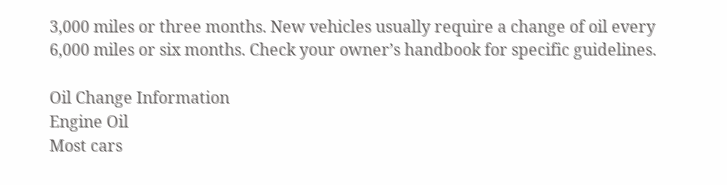3,000 miles or three months. New vehicles usually require a change of oil every 6,000 miles or six months. Check your owner’s handbook for specific guidelines.

Oil Change Information
Engine Oil
Most cars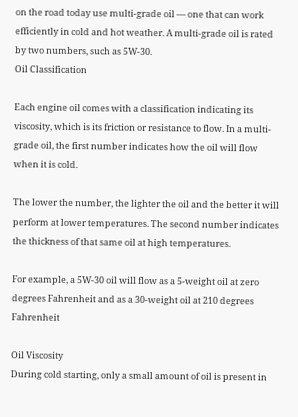on the road today use multi-grade oil — one that can work efficiently in cold and hot weather. A multi-grade oil is rated by two numbers, such as 5W-30.
Oil Classification

Each engine oil comes with a classification indicating its viscosity, which is its friction or resistance to flow. In a multi-grade oil, the first number indicates how the oil will flow when it is cold.

The lower the number, the lighter the oil and the better it will perform at lower temperatures. The second number indicates the thickness of that same oil at high temperatures.

For example, a 5W-30 oil will flow as a 5-weight oil at zero degrees Fahrenheit and as a 30-weight oil at 210 degrees Fahrenheit

Oil Viscosity
During cold starting, only a small amount of oil is present in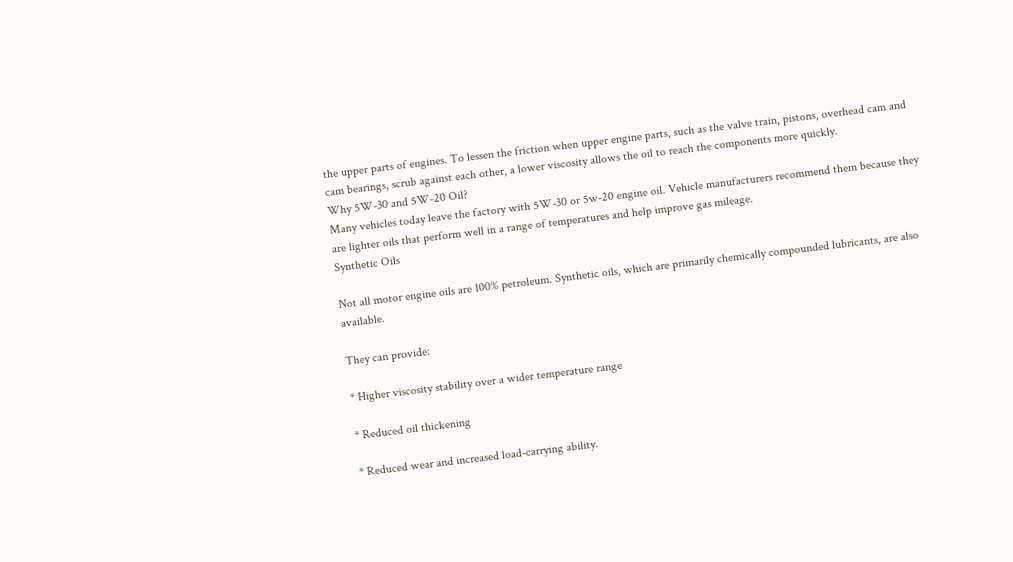the upper parts of engines. To lessen the friction when upper engine parts, such as the valve train, pistons, overhead cam and cam bearings, scrub against each other, a lower viscosity allows the oil to reach the components more quickly.
Why 5W-30 and 5W-20 Oil?
Many vehicles today leave the factory with 5W-30 or 5w-20 engine oil. Vehicle manufacturers recommend them because they are lighter oils that perform well in a range of temperatures and help improve gas mileage.
Synthetic Oils

Not all motor engine oils are 100% petroleum. Synthetic oils, which are primarily chemically compounded lubricants, are also available.

They can provide:

* Higher viscosity stability over a wider temperature range

* Reduced oil thickening

* Reduced wear and increased load-carrying ability.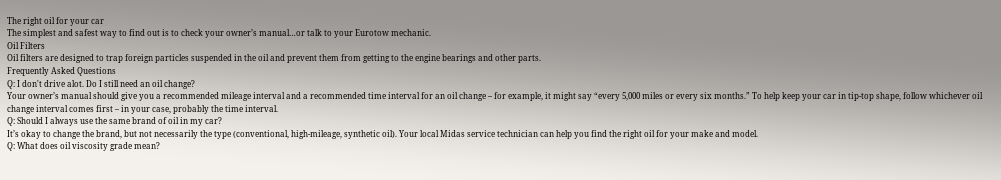The right oil for your car
The simplest and safest way to find out is to check your owner’s manual…or talk to your Eurotow mechanic.
Oil Filters
Oil filters are designed to trap foreign particles suspended in the oil and prevent them from getting to the engine bearings and other parts.
Frequently Asked Questions
Q: I don't drive alot. Do I still need an oil change?
Your owner’s manual should give you a recommended mileage interval and a recommended time interval for an oil change – for example, it might say “every 5,000 miles or every six months.” To help keep your car in tip-top shape, follow whichever oil change interval comes first – in your case, probably the time interval.
Q: Should I always use the same brand of oil in my car?
It’s okay to change the brand, but not necessarily the type (conventional, high-mileage, synthetic oil). Your local Midas service technician can help you find the right oil for your make and model.
Q: What does oil viscosity grade mean?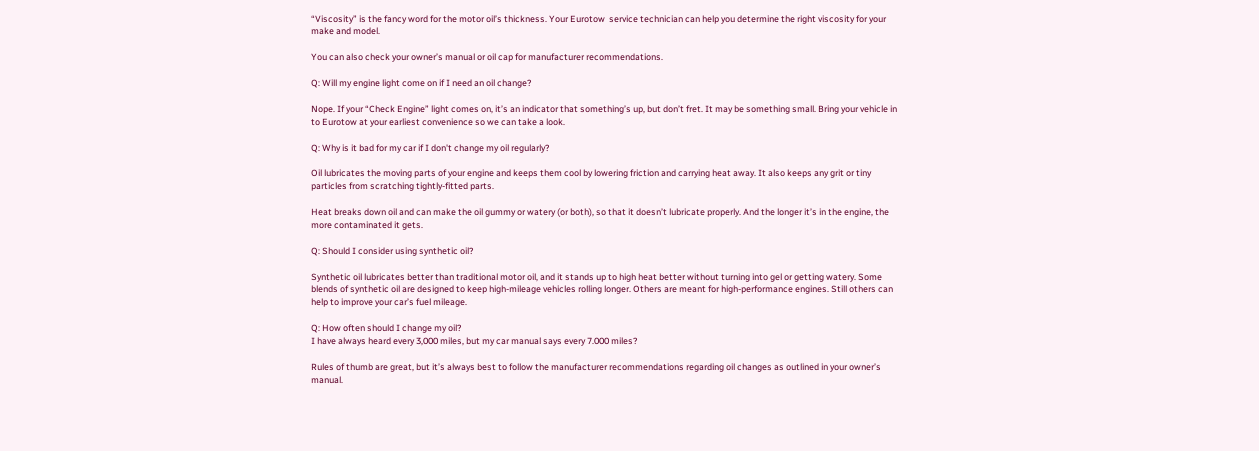“Viscosity” is the fancy word for the motor oil’s thickness. Your Eurotow  service technician can help you determine the right viscosity for your make and model.

You can also check your owner’s manual or oil cap for manufacturer recommendations.

Q: Will my engine light come on if I need an oil change?

Nope. If your “Check Engine” light comes on, it’s an indicator that something’s up, but don’t fret. It may be something small. Bring your vehicle in to Eurotow at your earliest convenience so we can take a look.

Q: Why is it bad for my car if I don't change my oil regularly?

Oil lubricates the moving parts of your engine and keeps them cool by lowering friction and carrying heat away. It also keeps any grit or tiny particles from scratching tightly-fitted parts.

Heat breaks down oil and can make the oil gummy or watery (or both), so that it doesn’t lubricate properly. And the longer it’s in the engine, the more contaminated it gets.

Q: Should I consider using synthetic oil?

Synthetic oil lubricates better than traditional motor oil, and it stands up to high heat better without turning into gel or getting watery. Some blends of synthetic oil are designed to keep high-mileage vehicles rolling longer. Others are meant for high-performance engines. Still others can help to improve your car’s fuel mileage.

Q: How often should I change my oil?
I have always heard every 3,000 miles, but my car manual says every 7.000 miles?

Rules of thumb are great, but it’s always best to follow the manufacturer recommendations regarding oil changes as outlined in your owner’s manual.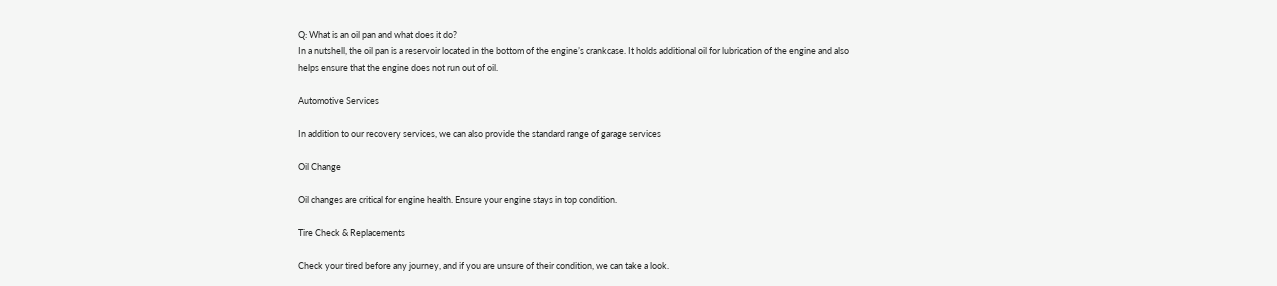Q: What is an oil pan and what does it do?
In a nutshell, the oil pan is a reservoir located in the bottom of the engine’s crankcase. It holds additional oil for lubrication of the engine and also helps ensure that the engine does not run out of oil.

Automotive Services

In addition to our recovery services, we can also provide the standard range of garage services

Oil Change

Oil changes are critical for engine health. Ensure your engine stays in top condition.

Tire Check & Replacements

Check your tired before any journey, and if you are unsure of their condition, we can take a look.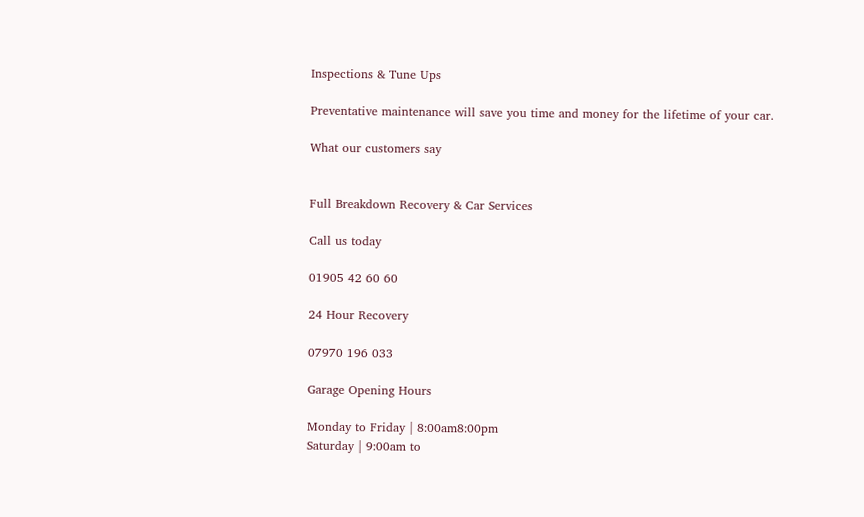Inspections & Tune Ups

Preventative maintenance will save you time and money for the lifetime of your car.

What our customers say


Full Breakdown Recovery & Car Services

Call us today

01905 42 60 60

24 Hour Recovery

07970 196 033

Garage Opening Hours

Monday to Friday | 8:00am8:00pm
Saturday | 9:00am to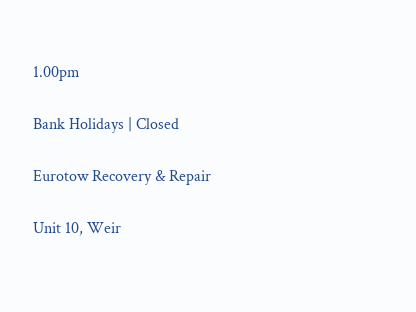1.00pm

Bank Holidays | Closed

Eurotow Recovery & Repair

Unit 10, Weir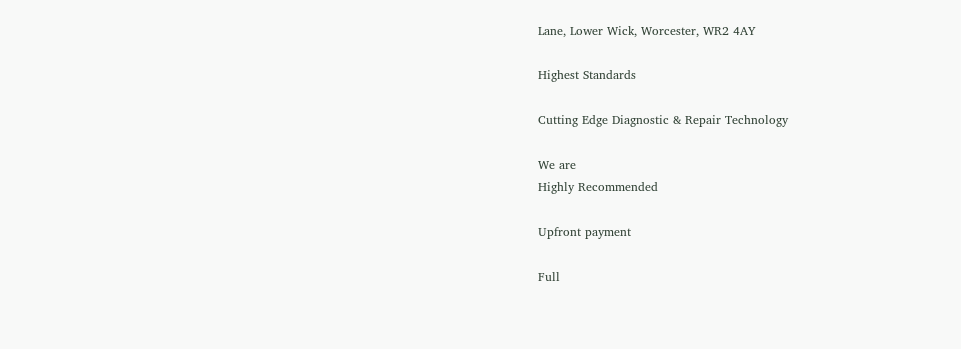Lane, Lower Wick, Worcester, WR2 4AY

Highest Standards

Cutting Edge Diagnostic & Repair Technology

We are
Highly Recommended

Upfront payment

Full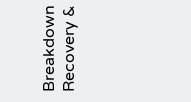Breakdown Recovery &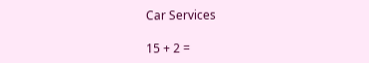Car Services

15 + 2 =